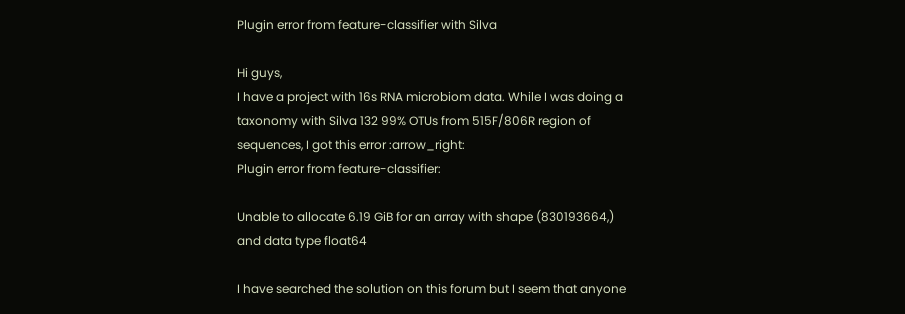Plugin error from feature-classifier with Silva

Hi guys,
I have a project with 16s RNA microbiom data. While I was doing a taxonomy with Silva 132 99% OTUs from 515F/806R region of sequences, I got this error :arrow_right:
Plugin error from feature-classifier:

Unable to allocate 6.19 GiB for an array with shape (830193664,) and data type float64

I have searched the solution on this forum but I seem that anyone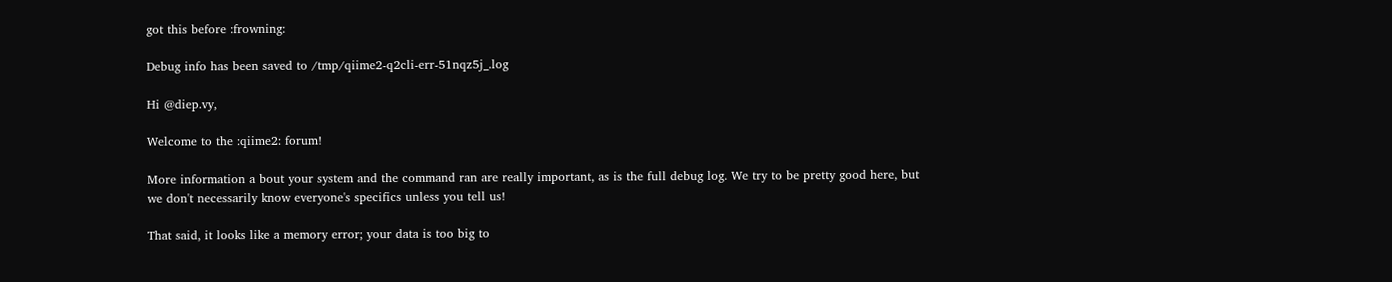got this before :frowning:

Debug info has been saved to /tmp/qiime2-q2cli-err-51nqz5j_.log

Hi @diep.vy,

Welcome to the :qiime2: forum!

More information a bout your system and the command ran are really important, as is the full debug log. We try to be pretty good here, but we don't necessarily know everyone's specifics unless you tell us!

That said, it looks like a memory error; your data is too big to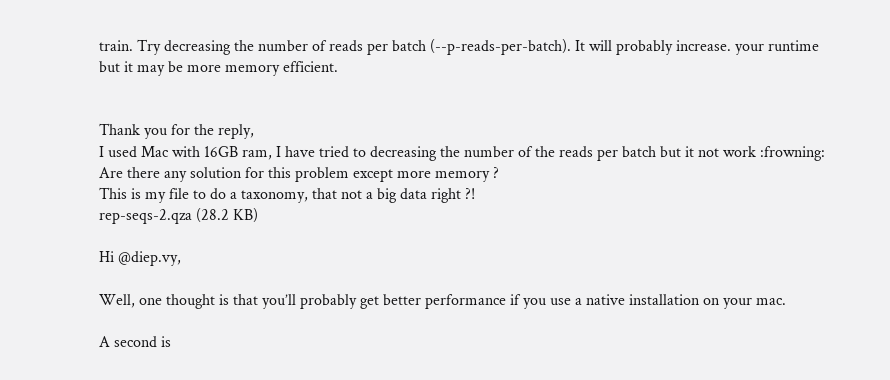train. Try decreasing the number of reads per batch (--p-reads-per-batch). It will probably increase. your runtime but it may be more memory efficient.


Thank you for the reply,
I used Mac with 16GB ram, I have tried to decreasing the number of the reads per batch but it not work :frowning:
Are there any solution for this problem except more memory ?
This is my file to do a taxonomy, that not a big data right ?!
rep-seqs-2.qza (28.2 KB)

Hi @diep.vy,

Well, one thought is that you’ll probably get better performance if you use a native installation on your mac.

A second is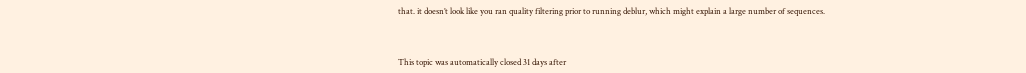that. it doesn’t look like you ran quality filtering prior to running deblur, which might explain a large number of sequences.



This topic was automatically closed 31 days after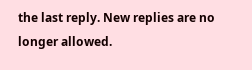the last reply. New replies are no longer allowed.